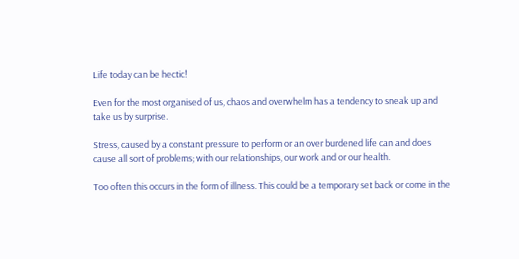Life today can be hectic!

Even for the most organised of us, chaos and overwhelm has a tendency to sneak up and take us by surprise.

Stress, caused by a constant pressure to perform or an over burdened life can and does cause all sort of problems; with our relationships, our work and or our health.

Too often this occurs in the form of illness. This could be a temporary set back or come in the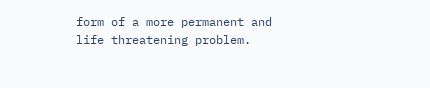form of a more permanent and life threatening problem.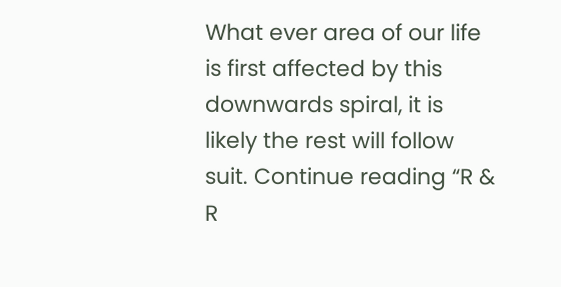What ever area of our life is first affected by this downwards spiral, it is likely the rest will follow suit. Continue reading “R & R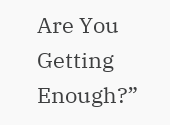Are You Getting Enough?”